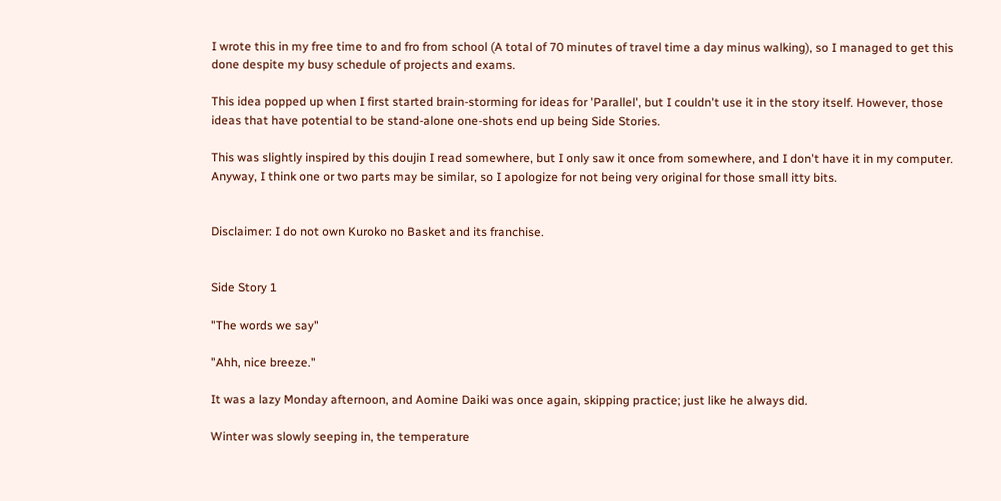I wrote this in my free time to and fro from school (A total of 70 minutes of travel time a day minus walking), so I managed to get this done despite my busy schedule of projects and exams.

This idea popped up when I first started brain-storming for ideas for 'Parallel', but I couldn't use it in the story itself. However, those ideas that have potential to be stand-alone one-shots end up being Side Stories.

This was slightly inspired by this doujin I read somewhere, but I only saw it once from somewhere, and I don't have it in my computer. Anyway, I think one or two parts may be similar, so I apologize for not being very original for those small itty bits.


Disclaimer: I do not own Kuroko no Basket and its franchise.


Side Story 1

"The words we say"

"Ahh, nice breeze."

It was a lazy Monday afternoon, and Aomine Daiki was once again, skipping practice; just like he always did.

Winter was slowly seeping in, the temperature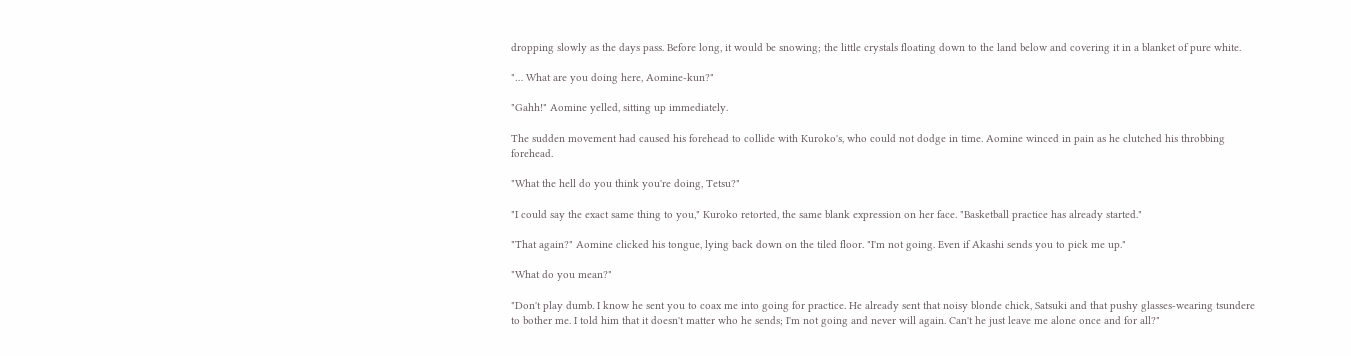dropping slowly as the days pass. Before long, it would be snowing; the little crystals floating down to the land below and covering it in a blanket of pure white.

"… What are you doing here, Aomine-kun?"

"Gahh!" Aomine yelled, sitting up immediately.

The sudden movement had caused his forehead to collide with Kuroko's, who could not dodge in time. Aomine winced in pain as he clutched his throbbing forehead.

"What the hell do you think you're doing, Tetsu?"

"I could say the exact same thing to you," Kuroko retorted, the same blank expression on her face. "Basketball practice has already started."

"That again?" Aomine clicked his tongue, lying back down on the tiled floor. "I'm not going. Even if Akashi sends you to pick me up."

"What do you mean?"

"Don't play dumb. I know he sent you to coax me into going for practice. He already sent that noisy blonde chick, Satsuki and that pushy glasses-wearing tsundere to bother me. I told him that it doesn't matter who he sends; I'm not going and never will again. Can't he just leave me alone once and for all?"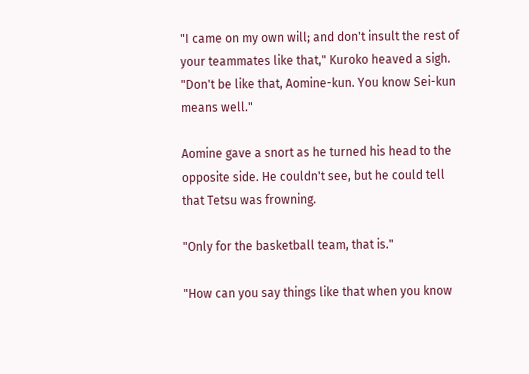"I came on my own will; and don't insult the rest of your teammates like that," Kuroko heaved a sigh. "Don't be like that, Aomine-kun. You know Sei-kun means well."

Aomine gave a snort as he turned his head to the opposite side. He couldn't see, but he could tell that Tetsu was frowning.

"Only for the basketball team, that is."

"How can you say things like that when you know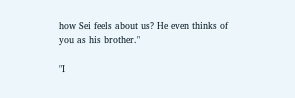how Sei feels about us? He even thinks of you as his brother."

"I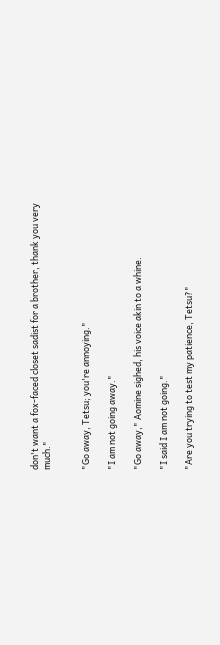don't want a fox-faced closet sadist for a brother, thank you very much."


"Go away, Tetsu; you're annoying."

"I am not going away."

"Go away," Aomine sighed, his voice akin to a whine.

"I said I am not going."

"Are you trying to test my patience, Tetsu?"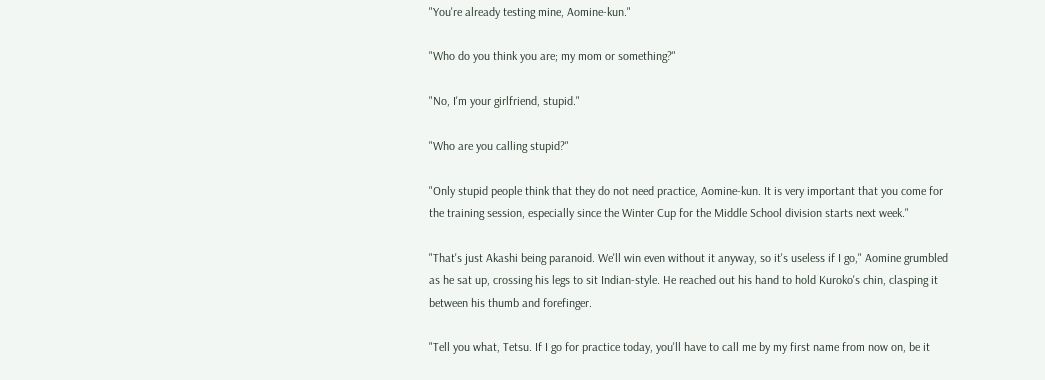"You're already testing mine, Aomine-kun."

"Who do you think you are; my mom or something?"

"No, I'm your girlfriend, stupid."

"Who are you calling stupid?"

"Only stupid people think that they do not need practice, Aomine-kun. It is very important that you come for the training session, especially since the Winter Cup for the Middle School division starts next week."

"That's just Akashi being paranoid. We'll win even without it anyway, so it's useless if I go," Aomine grumbled as he sat up, crossing his legs to sit Indian-style. He reached out his hand to hold Kuroko's chin, clasping it between his thumb and forefinger.

"Tell you what, Tetsu. If I go for practice today, you'll have to call me by my first name from now on, be it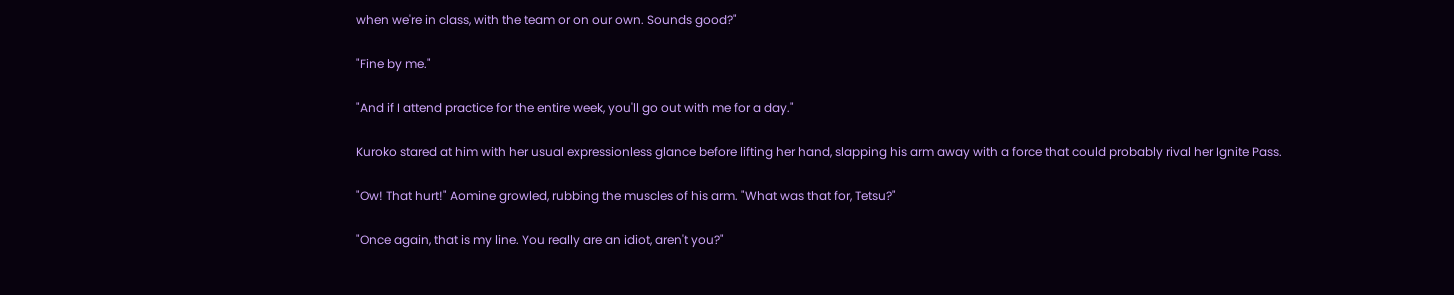when we're in class, with the team or on our own. Sounds good?"

"Fine by me."

"And if I attend practice for the entire week, you'll go out with me for a day."

Kuroko stared at him with her usual expressionless glance before lifting her hand, slapping his arm away with a force that could probably rival her Ignite Pass.

"Ow! That hurt!" Aomine growled, rubbing the muscles of his arm. "What was that for, Tetsu?"

"Once again, that is my line. You really are an idiot, aren't you?"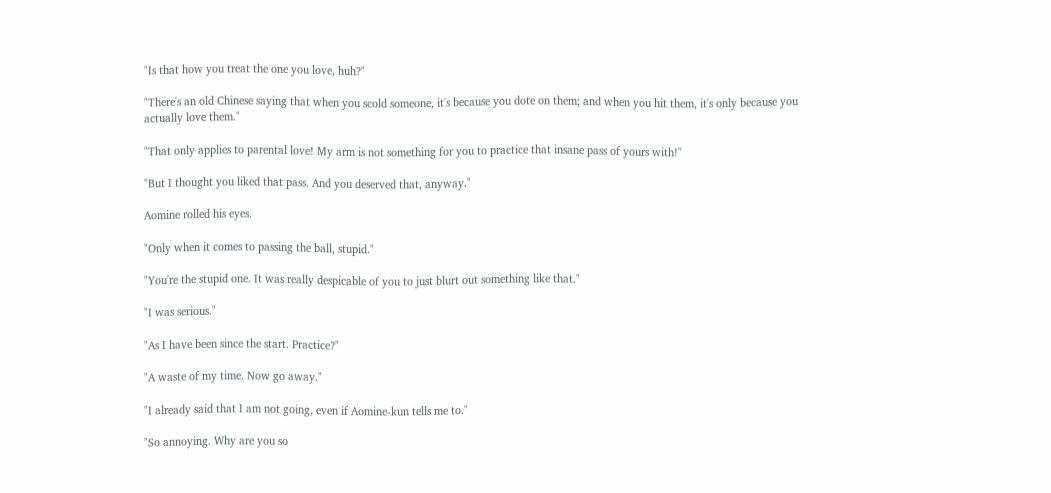"Is that how you treat the one you love, huh?"

"There's an old Chinese saying that when you scold someone, it's because you dote on them; and when you hit them, it's only because you actually love them."

"That only applies to parental love! My arm is not something for you to practice that insane pass of yours with!"

"But I thought you liked that pass. And you deserved that, anyway."

Aomine rolled his eyes.

"Only when it comes to passing the ball, stupid."

"You're the stupid one. It was really despicable of you to just blurt out something like that."

"I was serious."

"As I have been since the start. Practice?"

"A waste of my time. Now go away."

"I already said that I am not going, even if Aomine-kun tells me to."

"So annoying. Why are you so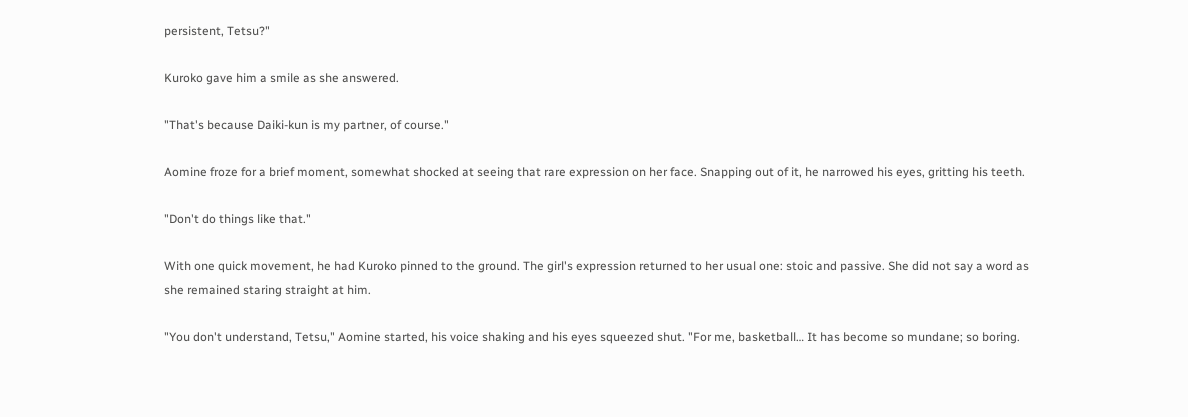persistent, Tetsu?"

Kuroko gave him a smile as she answered.

"That's because Daiki-kun is my partner, of course."

Aomine froze for a brief moment, somewhat shocked at seeing that rare expression on her face. Snapping out of it, he narrowed his eyes, gritting his teeth.

"Don't do things like that."

With one quick movement, he had Kuroko pinned to the ground. The girl's expression returned to her usual one: stoic and passive. She did not say a word as she remained staring straight at him.

"You don't understand, Tetsu," Aomine started, his voice shaking and his eyes squeezed shut. "For me, basketball… It has become so mundane; so boring.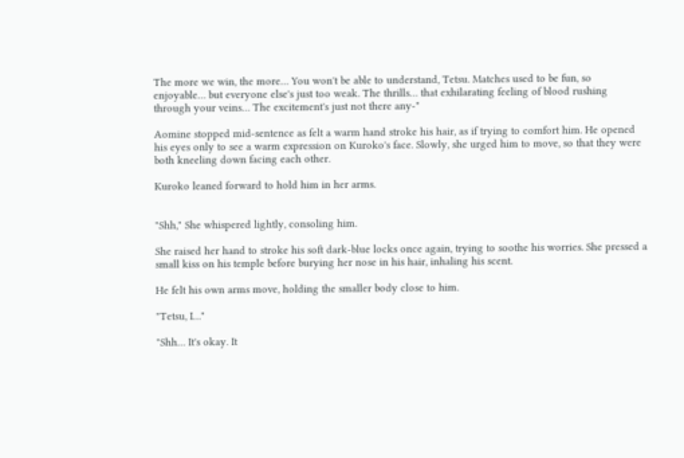The more we win, the more… You won't be able to understand, Tetsu. Matches used to be fun, so enjoyable… but everyone else's just too weak. The thrills… that exhilarating feeling of blood rushing through your veins… The excitement's just not there any-"

Aomine stopped mid-sentence as felt a warm hand stroke his hair, as if trying to comfort him. He opened his eyes only to see a warm expression on Kuroko's face. Slowly, she urged him to move, so that they were both kneeling down facing each other.

Kuroko leaned forward to hold him in her arms.


"Shh," She whispered lightly, consoling him.

She raised her hand to stroke his soft dark-blue locks once again, trying to soothe his worries. She pressed a small kiss on his temple before burying her nose in his hair, inhaling his scent.

He felt his own arms move, holding the smaller body close to him.

"Tetsu, I…"

"Shh… It's okay. It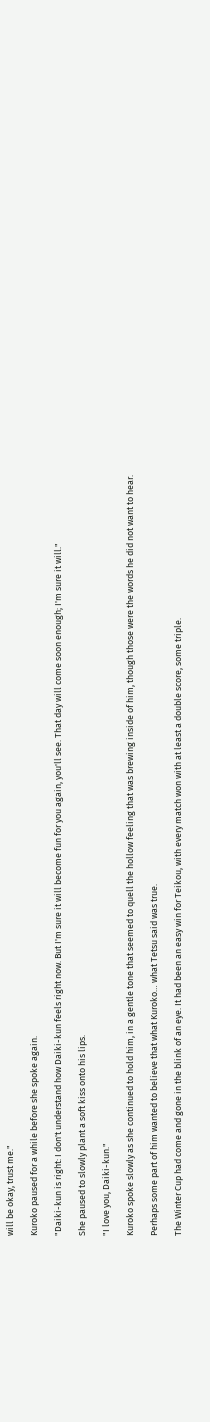will be okay, trust me."

Kuroko paused for a while before she spoke again.

"Daiki-kun is right: I don't understand how Daiki-kun feels right now. But I'm sure it will become fun for you again, you'll see. That day will come soon enough; I'm sure it will."

She paused to slowly plant a soft kiss onto his lips.

"I love you, Daiki-kun."

Kuroko spoke slowly as she continued to hold him, in a gentle tone that seemed to quell the hollow feeling that was brewing inside of him, though those were the words he did not want to hear.

Perhaps some part of him wanted to believe that what Kuroko… what Tetsu said was true.

The Winter Cup had come and gone in the blink of an eye. It had been an easy win for Teikou, with every match won with at least a double score, some triple.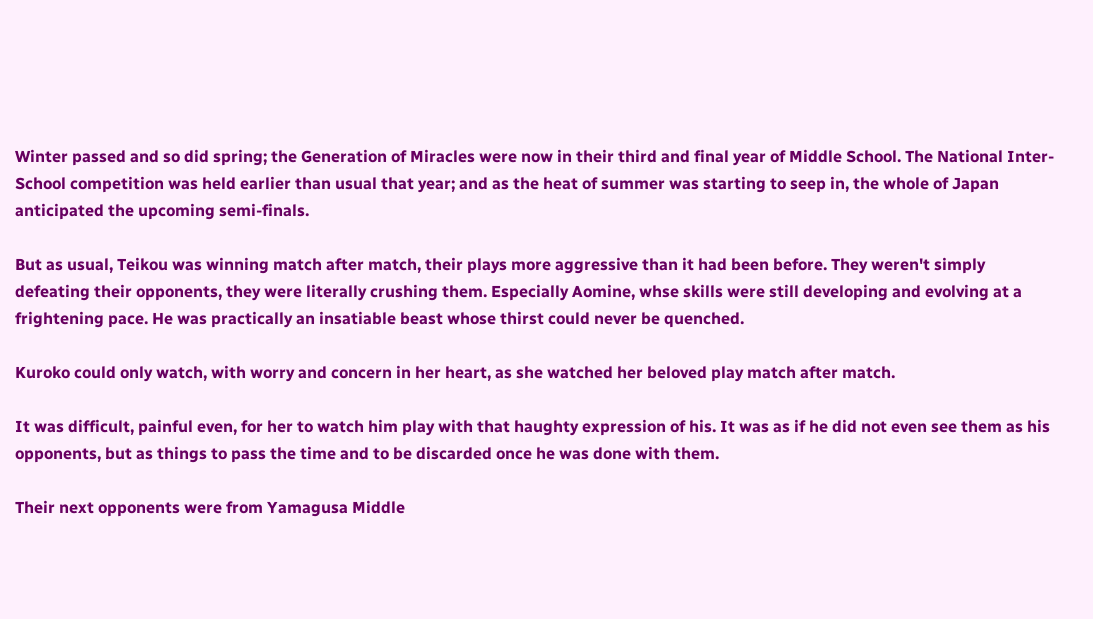Winter passed and so did spring; the Generation of Miracles were now in their third and final year of Middle School. The National Inter-School competition was held earlier than usual that year; and as the heat of summer was starting to seep in, the whole of Japan anticipated the upcoming semi-finals.

But as usual, Teikou was winning match after match, their plays more aggressive than it had been before. They weren't simply defeating their opponents, they were literally crushing them. Especially Aomine, whse skills were still developing and evolving at a frightening pace. He was practically an insatiable beast whose thirst could never be quenched.

Kuroko could only watch, with worry and concern in her heart, as she watched her beloved play match after match.

It was difficult, painful even, for her to watch him play with that haughty expression of his. It was as if he did not even see them as his opponents, but as things to pass the time and to be discarded once he was done with them.

Their next opponents were from Yamagusa Middle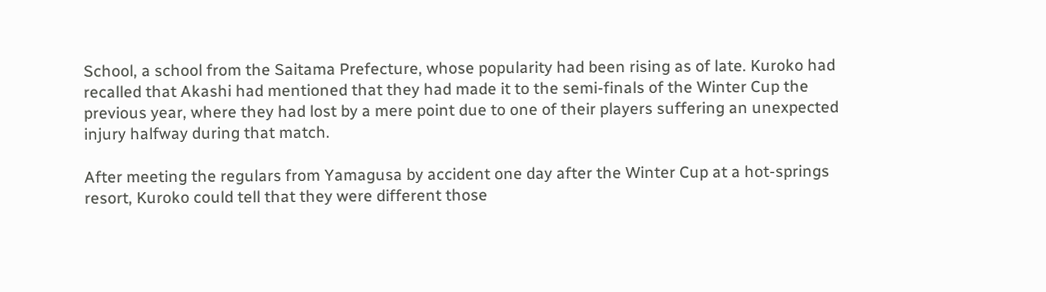School, a school from the Saitama Prefecture, whose popularity had been rising as of late. Kuroko had recalled that Akashi had mentioned that they had made it to the semi-finals of the Winter Cup the previous year, where they had lost by a mere point due to one of their players suffering an unexpected injury halfway during that match.

After meeting the regulars from Yamagusa by accident one day after the Winter Cup at a hot-springs resort, Kuroko could tell that they were different those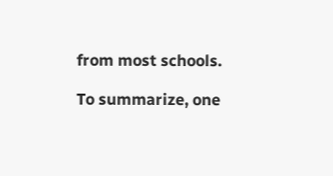from most schools.

To summarize, one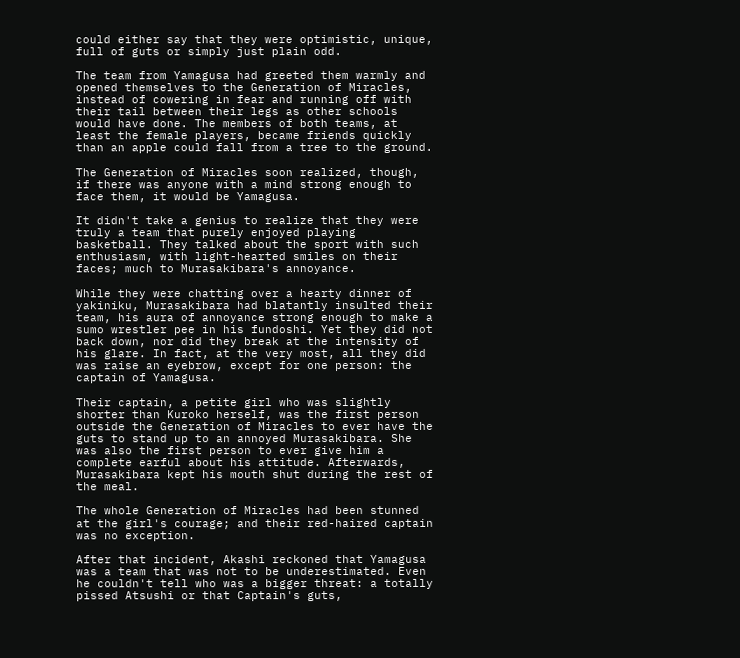could either say that they were optimistic, unique, full of guts or simply just plain odd.

The team from Yamagusa had greeted them warmly and opened themselves to the Generation of Miracles, instead of cowering in fear and running off with their tail between their legs as other schools would have done. The members of both teams, at least the female players, became friends quickly than an apple could fall from a tree to the ground.

The Generation of Miracles soon realized, though, if there was anyone with a mind strong enough to face them, it would be Yamagusa.

It didn't take a genius to realize that they were truly a team that purely enjoyed playing basketball. They talked about the sport with such enthusiasm, with light-hearted smiles on their faces; much to Murasakibara's annoyance.

While they were chatting over a hearty dinner of yakiniku, Murasakibara had blatantly insulted their team, his aura of annoyance strong enough to make a sumo wrestler pee in his fundoshi. Yet they did not back down, nor did they break at the intensity of his glare. In fact, at the very most, all they did was raise an eyebrow, except for one person: the captain of Yamagusa.

Their captain, a petite girl who was slightly shorter than Kuroko herself, was the first person outside the Generation of Miracles to ever have the guts to stand up to an annoyed Murasakibara. She was also the first person to ever give him a complete earful about his attitude. Afterwards, Murasakibara kept his mouth shut during the rest of the meal.

The whole Generation of Miracles had been stunned at the girl's courage; and their red-haired captain was no exception.

After that incident, Akashi reckoned that Yamagusa was a team that was not to be underestimated. Even he couldn't tell who was a bigger threat: a totally pissed Atsushi or that Captain's guts,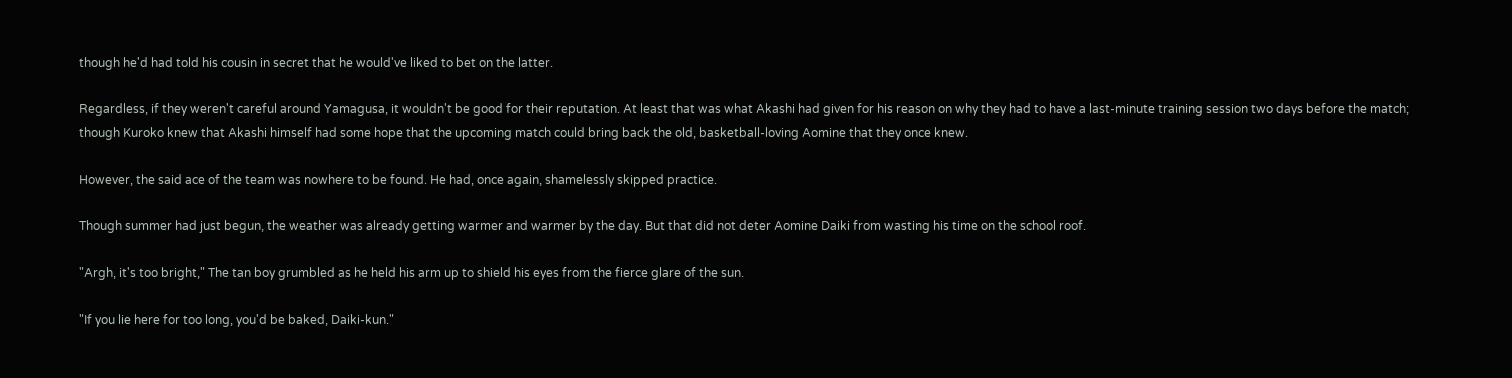though he'd had told his cousin in secret that he would've liked to bet on the latter.

Regardless, if they weren't careful around Yamagusa, it wouldn't be good for their reputation. At least that was what Akashi had given for his reason on why they had to have a last-minute training session two days before the match; though Kuroko knew that Akashi himself had some hope that the upcoming match could bring back the old, basketball-loving Aomine that they once knew.

However, the said ace of the team was nowhere to be found. He had, once again, shamelessly skipped practice.

Though summer had just begun, the weather was already getting warmer and warmer by the day. But that did not deter Aomine Daiki from wasting his time on the school roof.

"Argh, it's too bright," The tan boy grumbled as he held his arm up to shield his eyes from the fierce glare of the sun.

"If you lie here for too long, you'd be baked, Daiki-kun."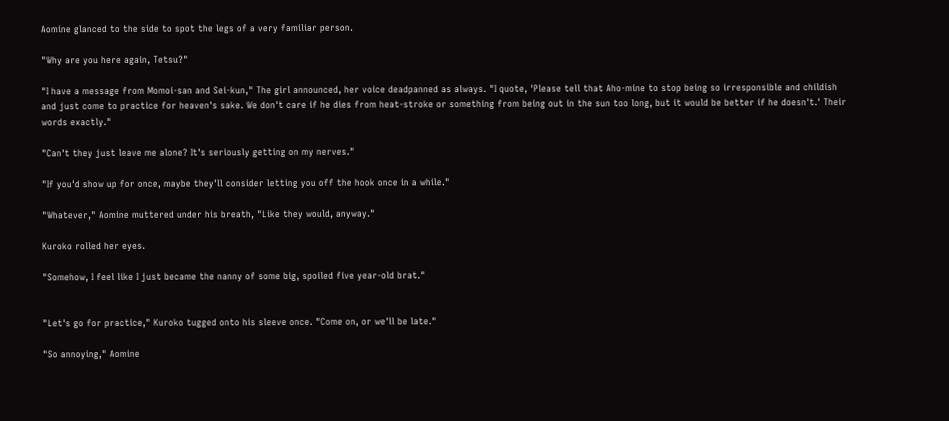Aomine glanced to the side to spot the legs of a very familiar person.

"Why are you here again, Tetsu?"

"I have a message from Momoi-san and Sei-kun," The girl announced, her voice deadpanned as always. "I quote, 'Please tell that Aho-mine to stop being so irresponsible and childish and just come to practice for heaven's sake. We don't care if he dies from heat-stroke or something from being out in the sun too long, but it would be better if he doesn't.' Their words exactly."

"Can't they just leave me alone? It's seriously getting on my nerves."

"If you'd show up for once, maybe they'll consider letting you off the hook once in a while."

"Whatever," Aomine muttered under his breath, "Like they would, anyway."

Kuroko rolled her eyes.

"Somehow, I feel like I just became the nanny of some big, spoiled five year-old brat."


"Let's go for practice," Kuroko tugged onto his sleeve once. "Come on, or we'll be late."

"So annoying," Aomine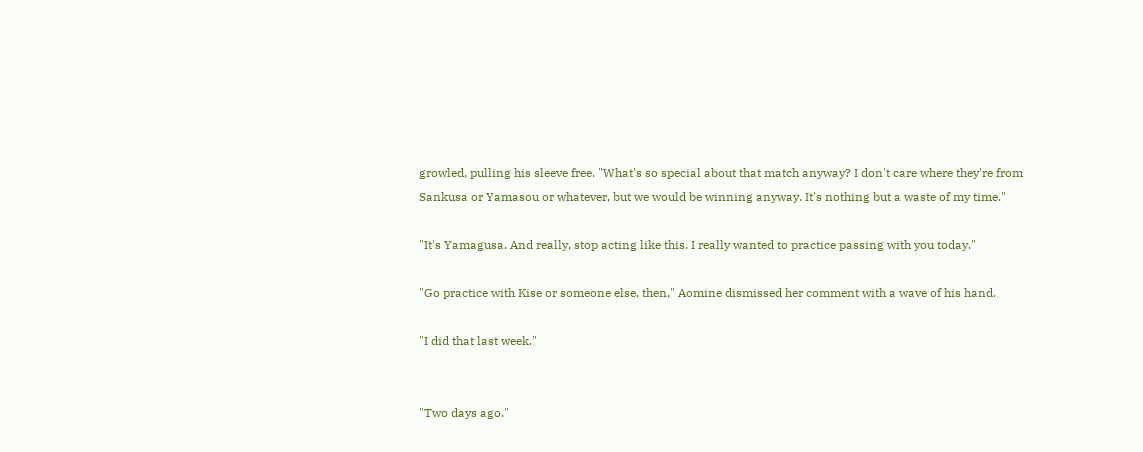growled, pulling his sleeve free. "What's so special about that match anyway? I don't care where they're from Sankusa or Yamasou or whatever, but we would be winning anyway. It's nothing but a waste of my time."

"It's Yamagusa. And really, stop acting like this. I really wanted to practice passing with you today."

"Go practice with Kise or someone else, then," Aomine dismissed her comment with a wave of his hand.

"I did that last week."


"Two days ago."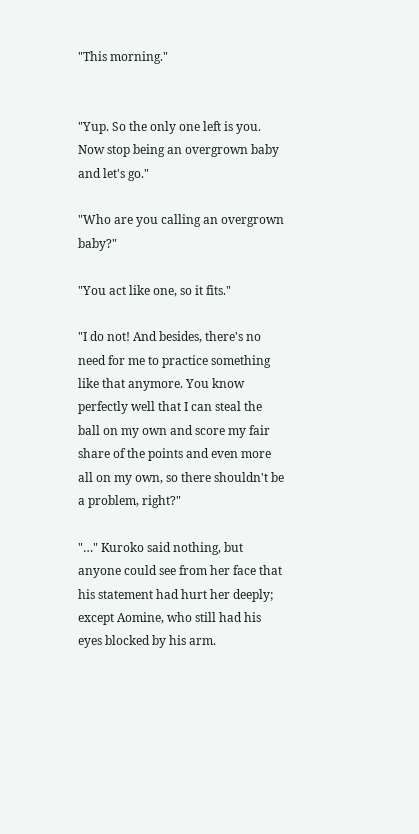"This morning."


"Yup. So the only one left is you. Now stop being an overgrown baby and let's go."

"Who are you calling an overgrown baby?"

"You act like one, so it fits."

"I do not! And besides, there's no need for me to practice something like that anymore. You know perfectly well that I can steal the ball on my own and score my fair share of the points and even more all on my own, so there shouldn't be a problem, right?"

"…" Kuroko said nothing, but anyone could see from her face that his statement had hurt her deeply; except Aomine, who still had his eyes blocked by his arm.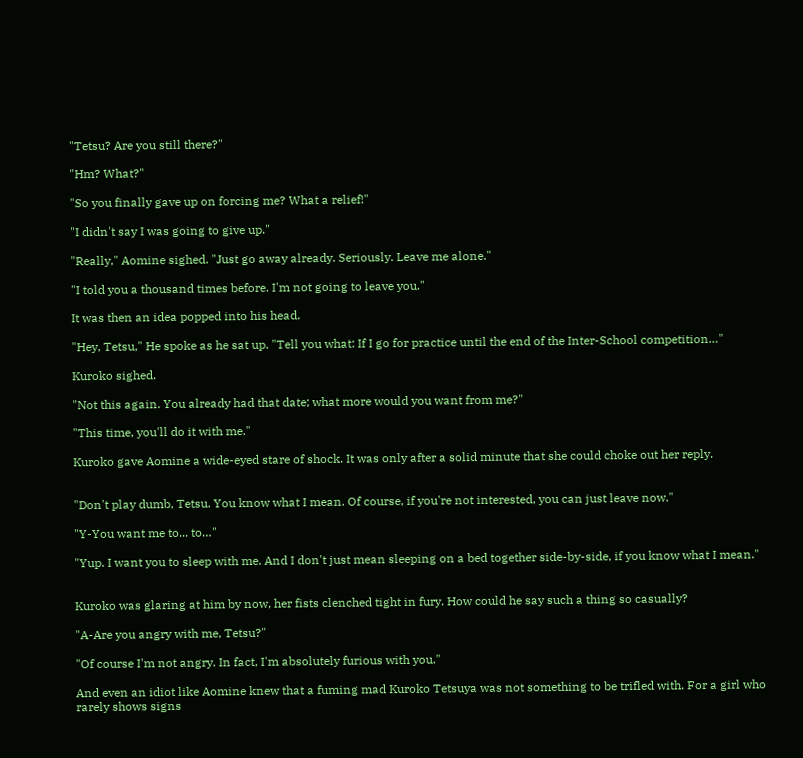"Tetsu? Are you still there?"

"Hm? What?"

"So you finally gave up on forcing me? What a relief!"

"I didn't say I was going to give up."

"Really," Aomine sighed. "Just go away already. Seriously. Leave me alone."

"I told you a thousand times before. I'm not going to leave you."

It was then an idea popped into his head.

"Hey, Tetsu," He spoke as he sat up. "Tell you what: If I go for practice until the end of the Inter-School competition…"

Kuroko sighed.

"Not this again. You already had that date; what more would you want from me?"

"This time, you'll do it with me."

Kuroko gave Aomine a wide-eyed stare of shock. It was only after a solid minute that she could choke out her reply.


"Don't play dumb, Tetsu. You know what I mean. Of course, if you're not interested, you can just leave now."

"Y-You want me to... to…"

"Yup. I want you to sleep with me. And I don't just mean sleeping on a bed together side-by-side, if you know what I mean."


Kuroko was glaring at him by now, her fists clenched tight in fury. How could he say such a thing so casually?

"A-Are you angry with me, Tetsu?"

"Of course I'm not angry. In fact, I'm absolutely furious with you."

And even an idiot like Aomine knew that a fuming mad Kuroko Tetsuya was not something to be trifled with. For a girl who rarely shows signs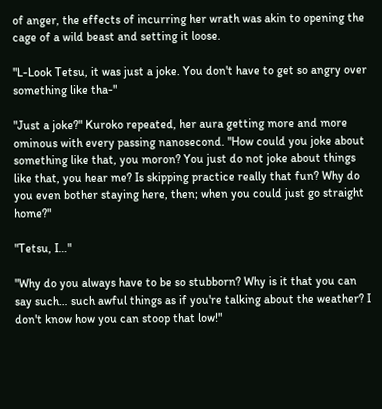of anger, the effects of incurring her wrath was akin to opening the cage of a wild beast and setting it loose.

"L-Look Tetsu, it was just a joke. You don't have to get so angry over something like tha-"

"Just a joke?" Kuroko repeated, her aura getting more and more ominous with every passing nanosecond. "How could you joke about something like that, you moron? You just do not joke about things like that, you hear me? Is skipping practice really that fun? Why do you even bother staying here, then; when you could just go straight home?"

"Tetsu, I…"

"Why do you always have to be so stubborn? Why is it that you can say such… such awful things as if you're talking about the weather? I don't know how you can stoop that low!"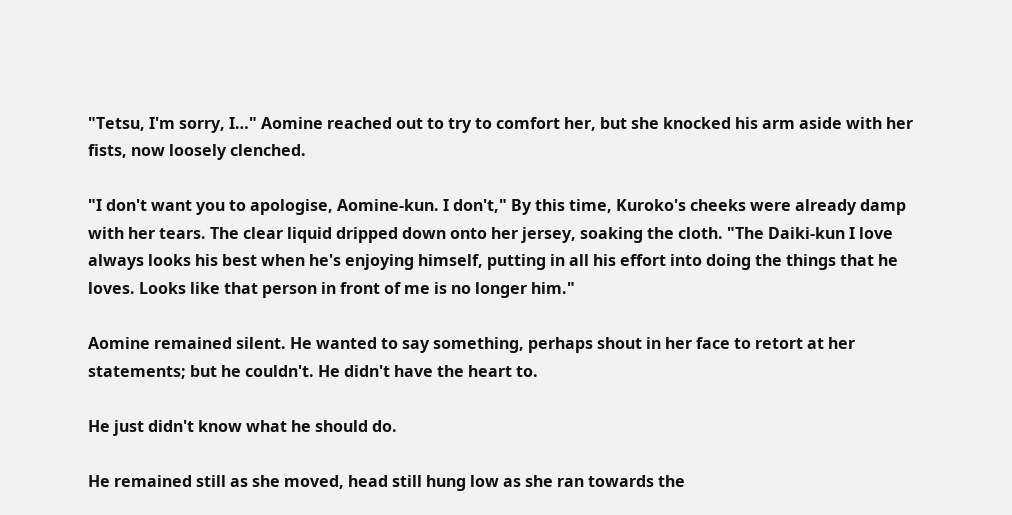"Tetsu, I'm sorry, I…" Aomine reached out to try to comfort her, but she knocked his arm aside with her fists, now loosely clenched.

"I don't want you to apologise, Aomine-kun. I don't," By this time, Kuroko's cheeks were already damp with her tears. The clear liquid dripped down onto her jersey, soaking the cloth. "The Daiki-kun I love always looks his best when he's enjoying himself, putting in all his effort into doing the things that he loves. Looks like that person in front of me is no longer him."

Aomine remained silent. He wanted to say something, perhaps shout in her face to retort at her statements; but he couldn't. He didn't have the heart to.

He just didn't know what he should do.

He remained still as she moved, head still hung low as she ran towards the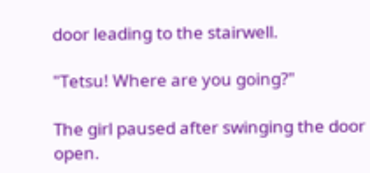door leading to the stairwell.

"Tetsu! Where are you going?"

The girl paused after swinging the door open.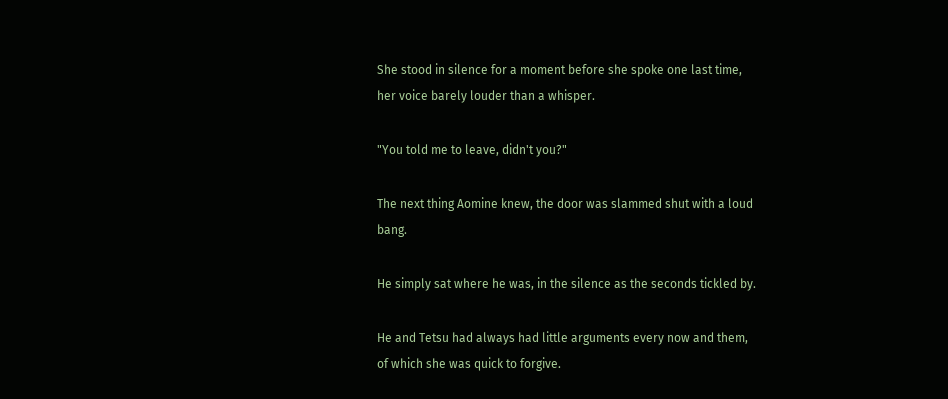She stood in silence for a moment before she spoke one last time, her voice barely louder than a whisper.

"You told me to leave, didn't you?"

The next thing Aomine knew, the door was slammed shut with a loud bang.

He simply sat where he was, in the silence as the seconds tickled by.

He and Tetsu had always had little arguments every now and them, of which she was quick to forgive.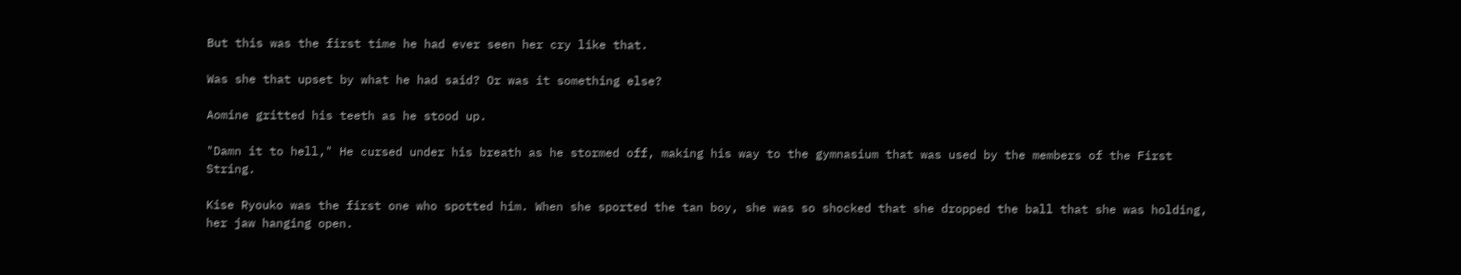But this was the first time he had ever seen her cry like that.

Was she that upset by what he had said? Or was it something else?

Aomine gritted his teeth as he stood up.

"Damn it to hell," He cursed under his breath as he stormed off, making his way to the gymnasium that was used by the members of the First String.

Kise Ryouko was the first one who spotted him. When she sported the tan boy, she was so shocked that she dropped the ball that she was holding, her jaw hanging open.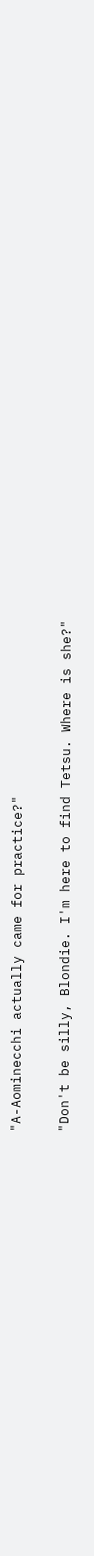"A-Aominecchi actually came for practice?"

"Don't be silly, Blondie. I'm here to find Tetsu. Where is she?"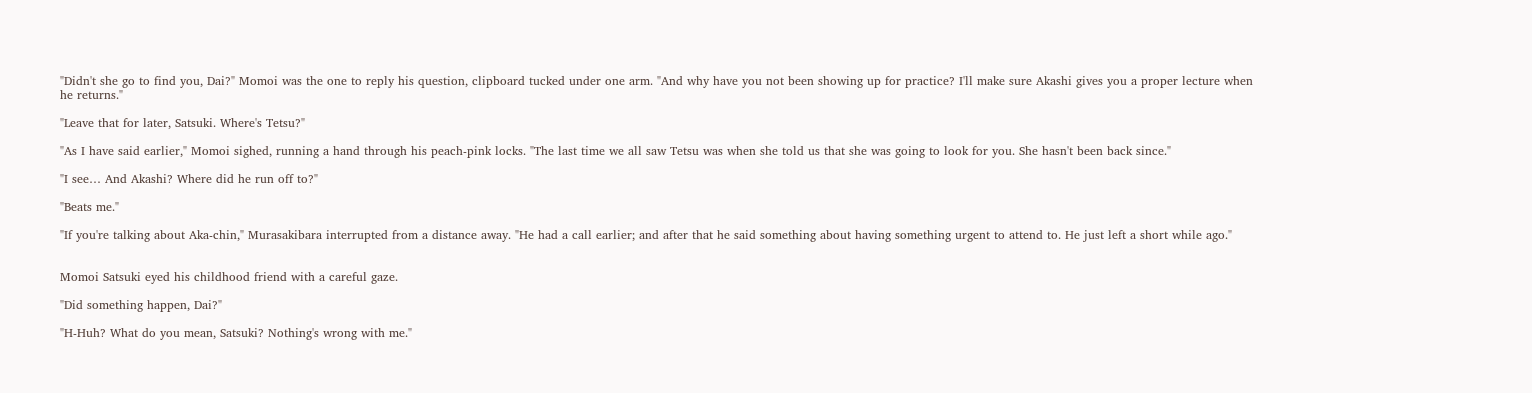"Didn't she go to find you, Dai?" Momoi was the one to reply his question, clipboard tucked under one arm. "And why have you not been showing up for practice? I'll make sure Akashi gives you a proper lecture when he returns."

"Leave that for later, Satsuki. Where's Tetsu?"

"As I have said earlier," Momoi sighed, running a hand through his peach-pink locks. "The last time we all saw Tetsu was when she told us that she was going to look for you. She hasn't been back since."

"I see… And Akashi? Where did he run off to?"

"Beats me."

"If you're talking about Aka-chin," Murasakibara interrupted from a distance away. "He had a call earlier; and after that he said something about having something urgent to attend to. He just left a short while ago."


Momoi Satsuki eyed his childhood friend with a careful gaze.

"Did something happen, Dai?"

"H-Huh? What do you mean, Satsuki? Nothing's wrong with me."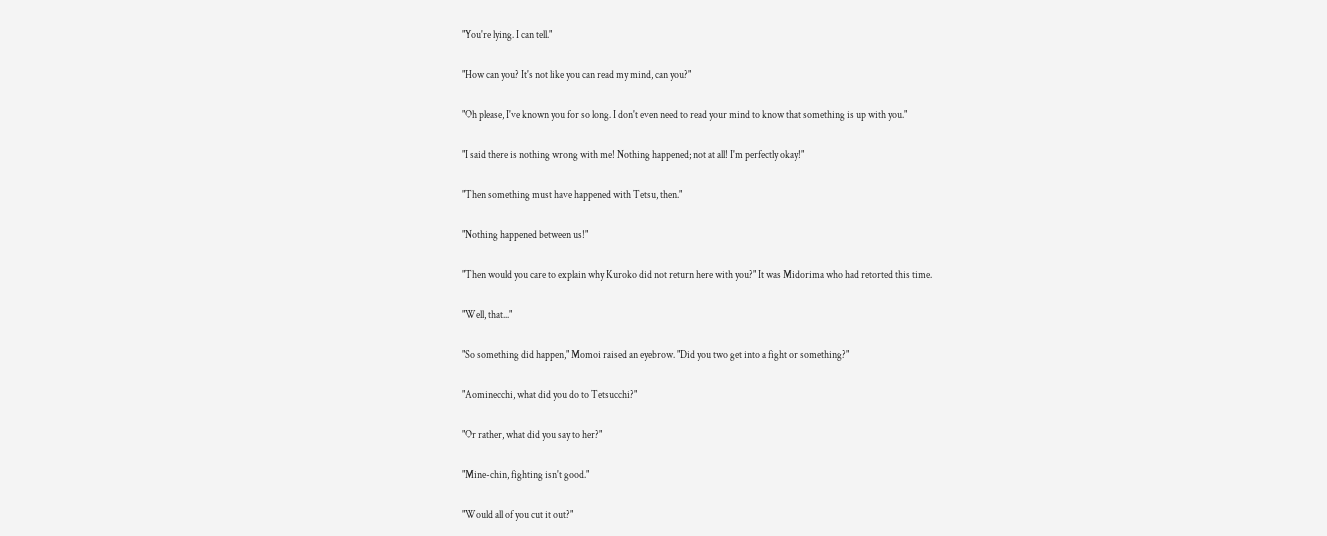"You're lying. I can tell."

"How can you? It's not like you can read my mind, can you?"

"Oh please, I've known you for so long. I don't even need to read your mind to know that something is up with you."

"I said there is nothing wrong with me! Nothing happened; not at all! I'm perfectly okay!"

"Then something must have happened with Tetsu, then."

"Nothing happened between us!"

"Then would you care to explain why Kuroko did not return here with you?" It was Midorima who had retorted this time.

"Well, that..."

"So something did happen," Momoi raised an eyebrow. "Did you two get into a fight or something?"

"Aominecchi, what did you do to Tetsucchi?"

"Or rather, what did you say to her?"

"Mine-chin, fighting isn't good."

"Would all of you cut it out?"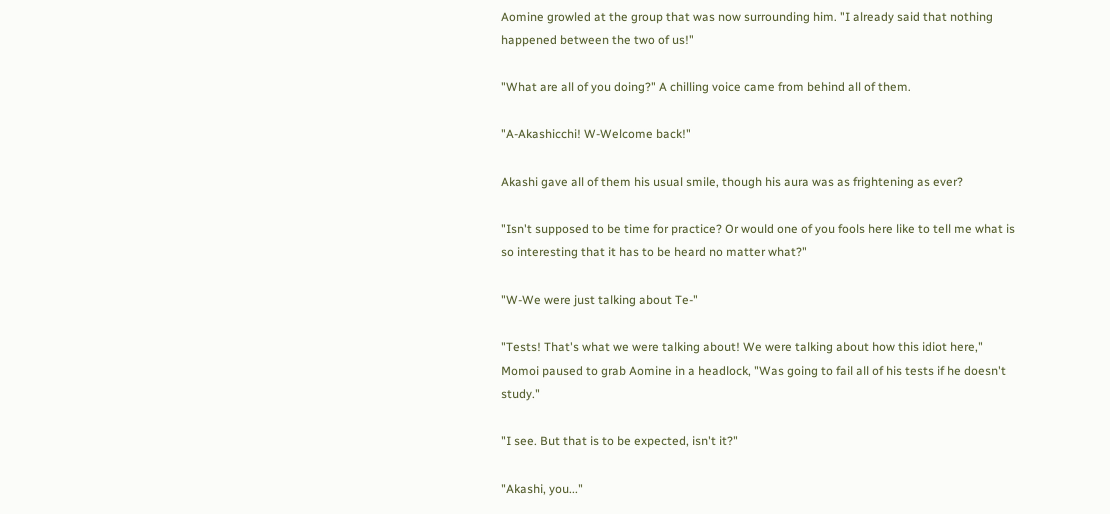Aomine growled at the group that was now surrounding him. "I already said that nothing happened between the two of us!"

"What are all of you doing?" A chilling voice came from behind all of them.

"A-Akashicchi! W-Welcome back!"

Akashi gave all of them his usual smile, though his aura was as frightening as ever?

"Isn't supposed to be time for practice? Or would one of you fools here like to tell me what is so interesting that it has to be heard no matter what?"

"W-We were just talking about Te-"

"Tests! That's what we were talking about! We were talking about how this idiot here," Momoi paused to grab Aomine in a headlock, "Was going to fail all of his tests if he doesn't study."

"I see. But that is to be expected, isn't it?"

"Akashi, you..."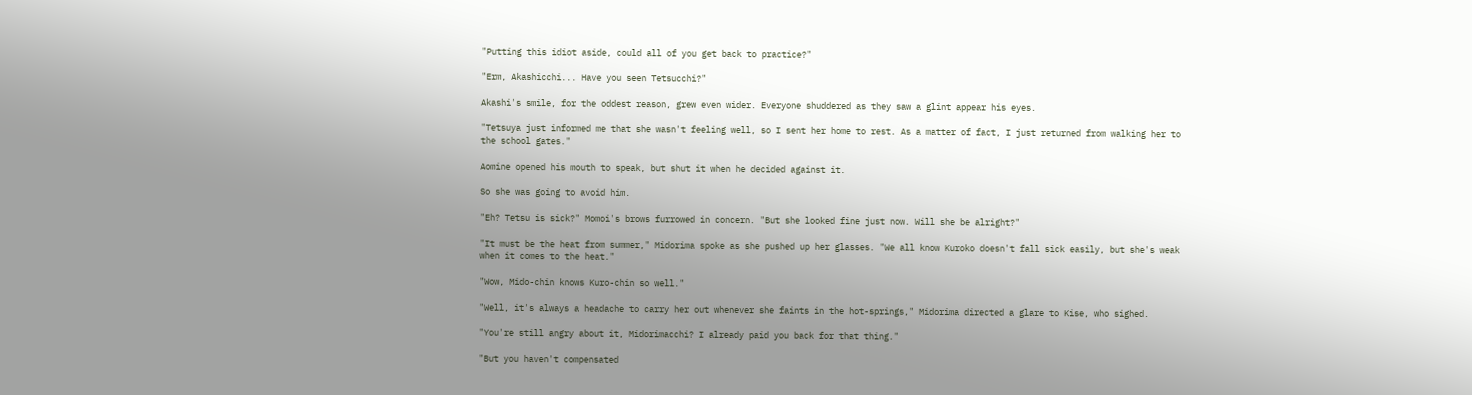"Putting this idiot aside, could all of you get back to practice?"

"Erm, Akashicchi... Have you seen Tetsucchi?"

Akashi's smile, for the oddest reason, grew even wider. Everyone shuddered as they saw a glint appear his eyes.

"Tetsuya just informed me that she wasn't feeling well, so I sent her home to rest. As a matter of fact, I just returned from walking her to the school gates."

Aomine opened his mouth to speak, but shut it when he decided against it.

So she was going to avoid him.

"Eh? Tetsu is sick?" Momoi's brows furrowed in concern. "But she looked fine just now. Will she be alright?"

"It must be the heat from summer," Midorima spoke as she pushed up her glasses. "We all know Kuroko doesn't fall sick easily, but she's weak when it comes to the heat."

"Wow, Mido-chin knows Kuro-chin so well."

"Well, it's always a headache to carry her out whenever she faints in the hot-springs," Midorima directed a glare to Kise, who sighed.

"You're still angry about it, Midorimacchi? I already paid you back for that thing."

"But you haven't compensated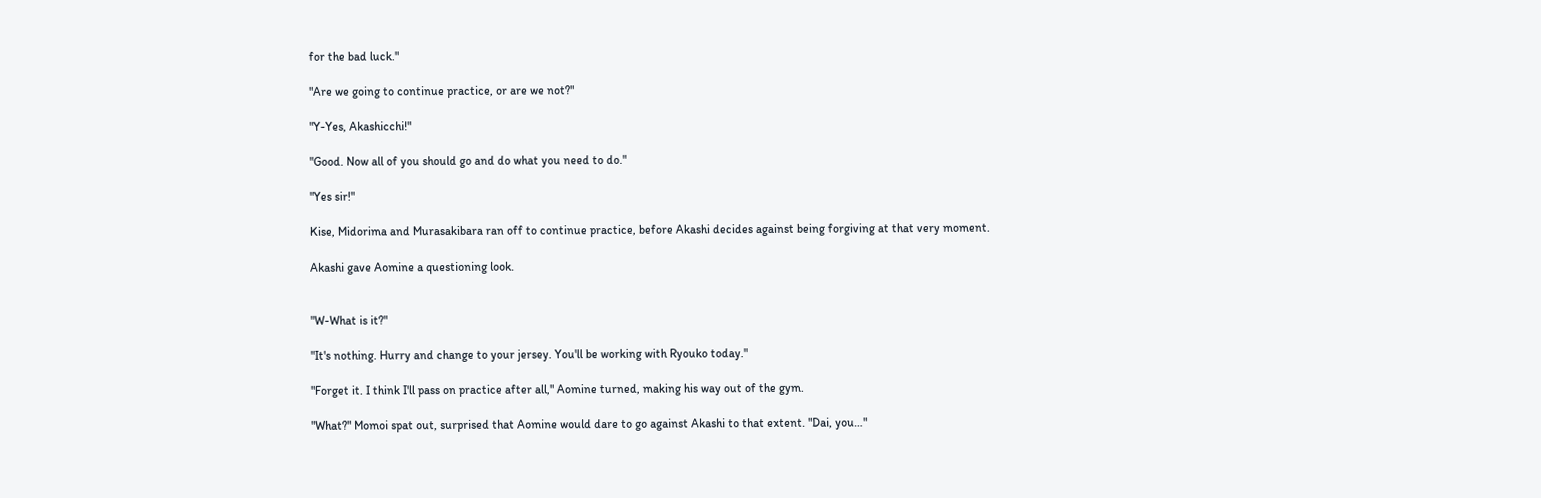for the bad luck."

"Are we going to continue practice, or are we not?"

"Y-Yes, Akashicchi!"

"Good. Now all of you should go and do what you need to do."

"Yes sir!"

Kise, Midorima and Murasakibara ran off to continue practice, before Akashi decides against being forgiving at that very moment.

Akashi gave Aomine a questioning look.


"W-What is it?"

"It's nothing. Hurry and change to your jersey. You'll be working with Ryouko today."

"Forget it. I think I'll pass on practice after all," Aomine turned, making his way out of the gym.

"What?" Momoi spat out, surprised that Aomine would dare to go against Akashi to that extent. "Dai, you…"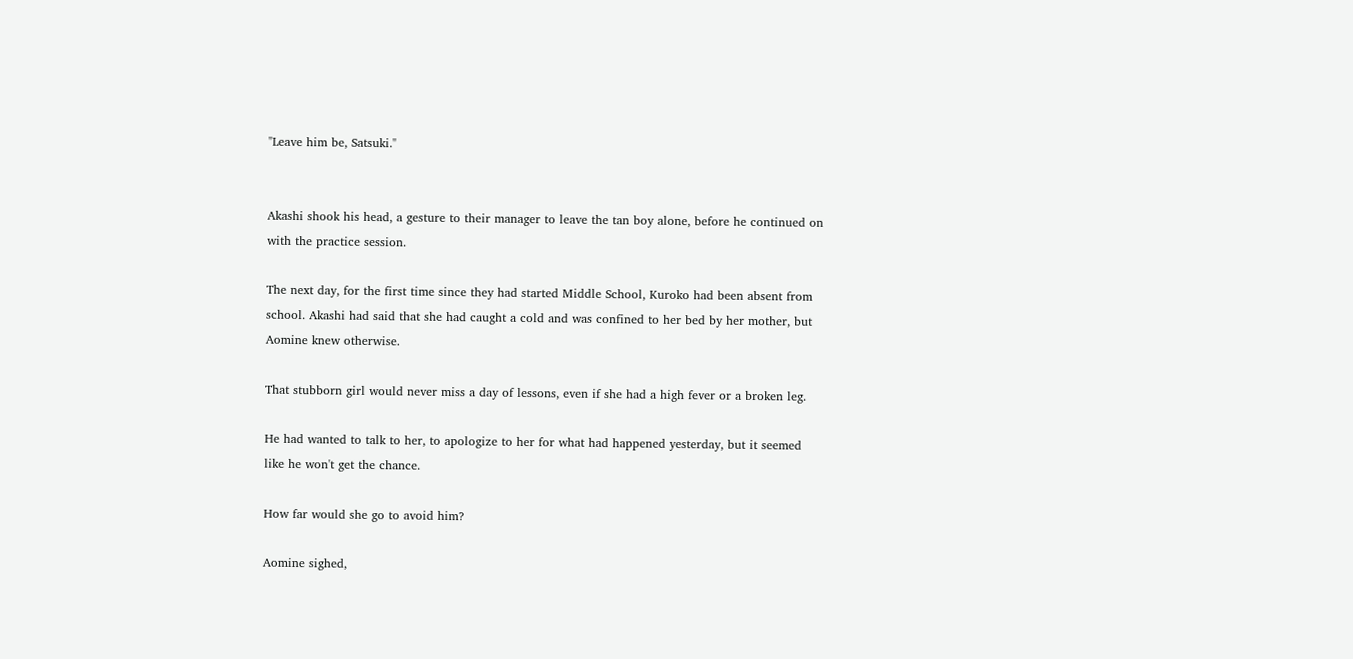"Leave him be, Satsuki."


Akashi shook his head, a gesture to their manager to leave the tan boy alone, before he continued on with the practice session.

The next day, for the first time since they had started Middle School, Kuroko had been absent from school. Akashi had said that she had caught a cold and was confined to her bed by her mother, but Aomine knew otherwise.

That stubborn girl would never miss a day of lessons, even if she had a high fever or a broken leg.

He had wanted to talk to her, to apologize to her for what had happened yesterday, but it seemed like he won't get the chance.

How far would she go to avoid him?

Aomine sighed,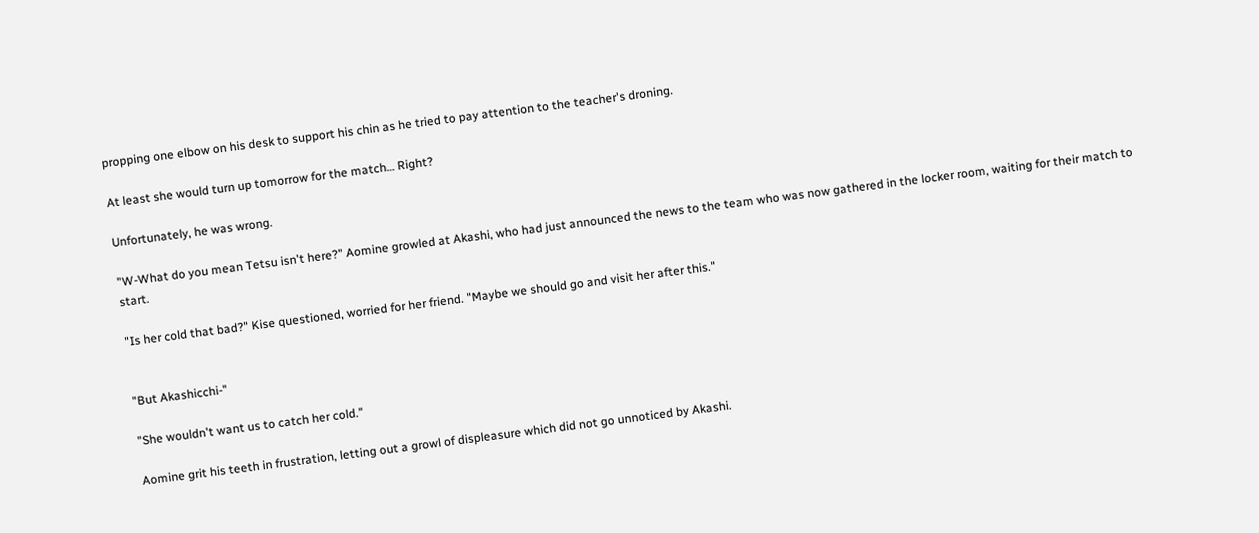propping one elbow on his desk to support his chin as he tried to pay attention to the teacher's droning.

At least she would turn up tomorrow for the match… Right?

Unfortunately, he was wrong.

"W-What do you mean Tetsu isn't here?" Aomine growled at Akashi, who had just announced the news to the team who was now gathered in the locker room, waiting for their match to start.

"Is her cold that bad?" Kise questioned, worried for her friend. "Maybe we should go and visit her after this."


"But Akashicchi-"

"She wouldn't want us to catch her cold."

Aomine grit his teeth in frustration, letting out a growl of displeasure which did not go unnoticed by Akashi.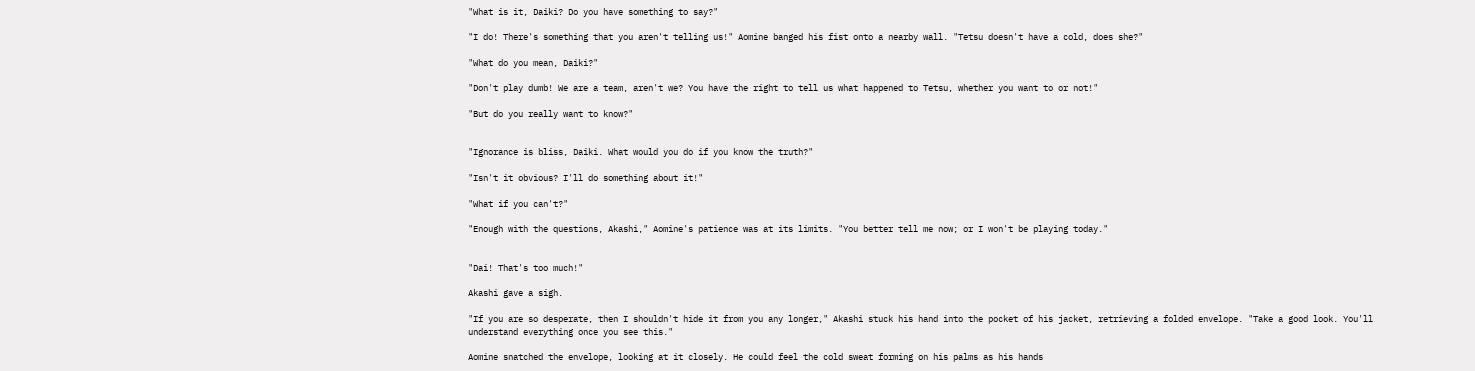"What is it, Daiki? Do you have something to say?"

"I do! There's something that you aren't telling us!" Aomine banged his fist onto a nearby wall. "Tetsu doesn't have a cold, does she?"

"What do you mean, Daiki?"

"Don't play dumb! We are a team, aren't we? You have the right to tell us what happened to Tetsu, whether you want to or not!"

"But do you really want to know?"


"Ignorance is bliss, Daiki. What would you do if you know the truth?"

"Isn't it obvious? I'll do something about it!"

"What if you can't?"

"Enough with the questions, Akashi," Aomine's patience was at its limits. "You better tell me now; or I won't be playing today."


"Dai! That's too much!"

Akashi gave a sigh.

"If you are so desperate, then I shouldn't hide it from you any longer," Akashi stuck his hand into the pocket of his jacket, retrieving a folded envelope. "Take a good look. You'll understand everything once you see this."

Aomine snatched the envelope, looking at it closely. He could feel the cold sweat forming on his palms as his hands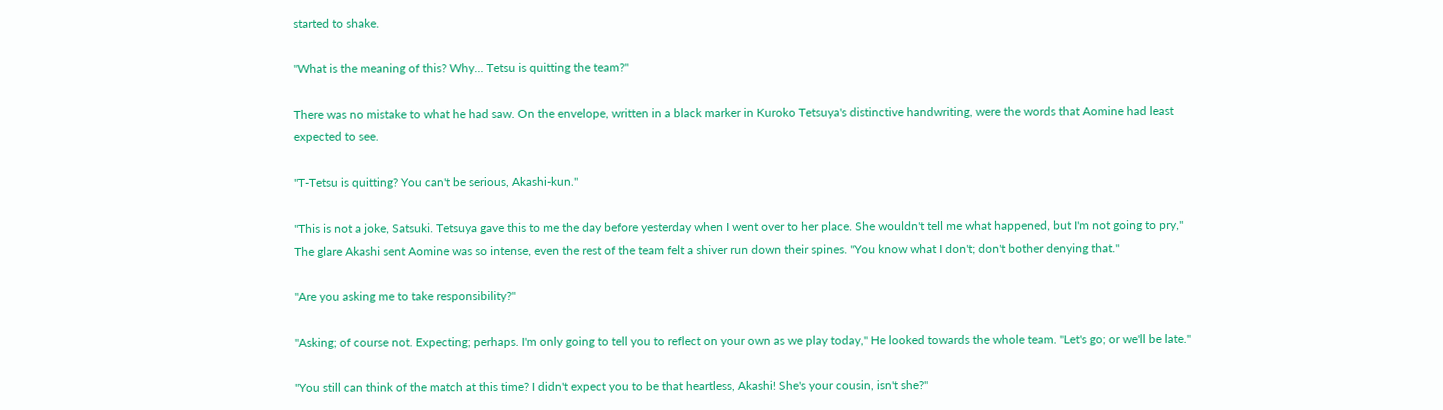started to shake.

"What is the meaning of this? Why… Tetsu is quitting the team?"

There was no mistake to what he had saw. On the envelope, written in a black marker in Kuroko Tetsuya's distinctive handwriting, were the words that Aomine had least expected to see.

"T-Tetsu is quitting? You can't be serious, Akashi-kun."

"This is not a joke, Satsuki. Tetsuya gave this to me the day before yesterday when I went over to her place. She wouldn't tell me what happened, but I'm not going to pry," The glare Akashi sent Aomine was so intense, even the rest of the team felt a shiver run down their spines. "You know what I don't; don't bother denying that."

"Are you asking me to take responsibility?"

"Asking; of course not. Expecting; perhaps. I'm only going to tell you to reflect on your own as we play today," He looked towards the whole team. "Let's go; or we'll be late."

"You still can think of the match at this time? I didn't expect you to be that heartless, Akashi! She's your cousin, isn't she?"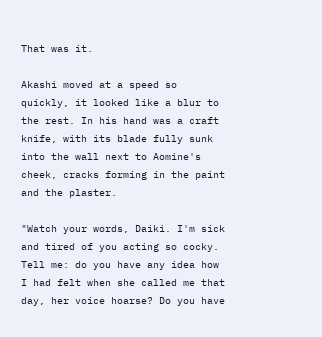That was it.

Akashi moved at a speed so quickly, it looked like a blur to the rest. In his hand was a craft knife, with its blade fully sunk into the wall next to Aomine's cheek, cracks forming in the paint and the plaster.

"Watch your words, Daiki. I'm sick and tired of you acting so cocky. Tell me: do you have any idea how I had felt when she called me that day, her voice hoarse? Do you have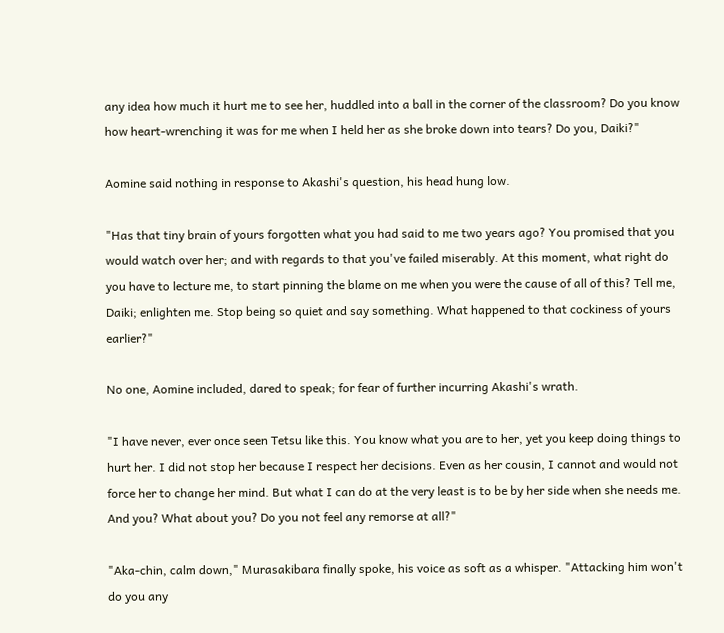any idea how much it hurt me to see her, huddled into a ball in the corner of the classroom? Do you know how heart-wrenching it was for me when I held her as she broke down into tears? Do you, Daiki?"

Aomine said nothing in response to Akashi's question, his head hung low.

"Has that tiny brain of yours forgotten what you had said to me two years ago? You promised that you would watch over her; and with regards to that you've failed miserably. At this moment, what right do you have to lecture me, to start pinning the blame on me when you were the cause of all of this? Tell me, Daiki; enlighten me. Stop being so quiet and say something. What happened to that cockiness of yours earlier?"

No one, Aomine included, dared to speak; for fear of further incurring Akashi's wrath.

"I have never, ever once seen Tetsu like this. You know what you are to her, yet you keep doing things to hurt her. I did not stop her because I respect her decisions. Even as her cousin, I cannot and would not force her to change her mind. But what I can do at the very least is to be by her side when she needs me. And you? What about you? Do you not feel any remorse at all?"

"Aka-chin, calm down," Murasakibara finally spoke, his voice as soft as a whisper. "Attacking him won't do you any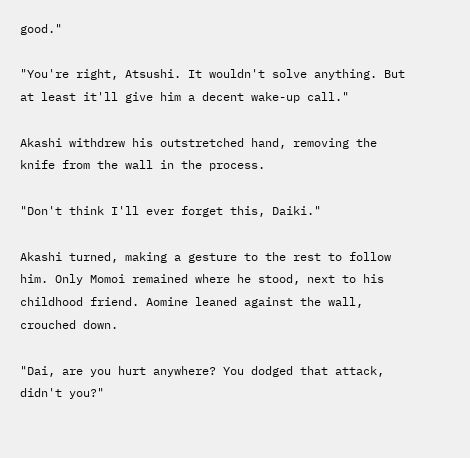good."

"You're right, Atsushi. It wouldn't solve anything. But at least it'll give him a decent wake-up call."

Akashi withdrew his outstretched hand, removing the knife from the wall in the process.

"Don't think I'll ever forget this, Daiki."

Akashi turned, making a gesture to the rest to follow him. Only Momoi remained where he stood, next to his childhood friend. Aomine leaned against the wall, crouched down.

"Dai, are you hurt anywhere? You dodged that attack, didn't you?"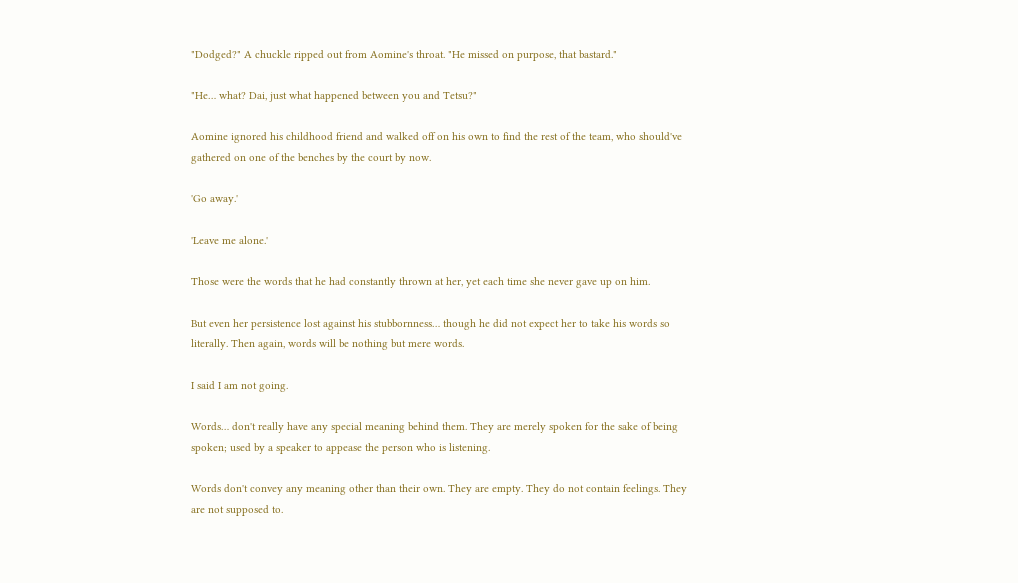"Dodged?" A chuckle ripped out from Aomine's throat. "He missed on purpose, that bastard."

"He… what? Dai, just what happened between you and Tetsu?"

Aomine ignored his childhood friend and walked off on his own to find the rest of the team, who should've gathered on one of the benches by the court by now.

'Go away.'

'Leave me alone.'

Those were the words that he had constantly thrown at her, yet each time she never gave up on him.

But even her persistence lost against his stubbornness… though he did not expect her to take his words so literally. Then again, words will be nothing but mere words.

I said I am not going.

Words… don't really have any special meaning behind them. They are merely spoken for the sake of being spoken; used by a speaker to appease the person who is listening.

Words don't convey any meaning other than their own. They are empty. They do not contain feelings. They are not supposed to.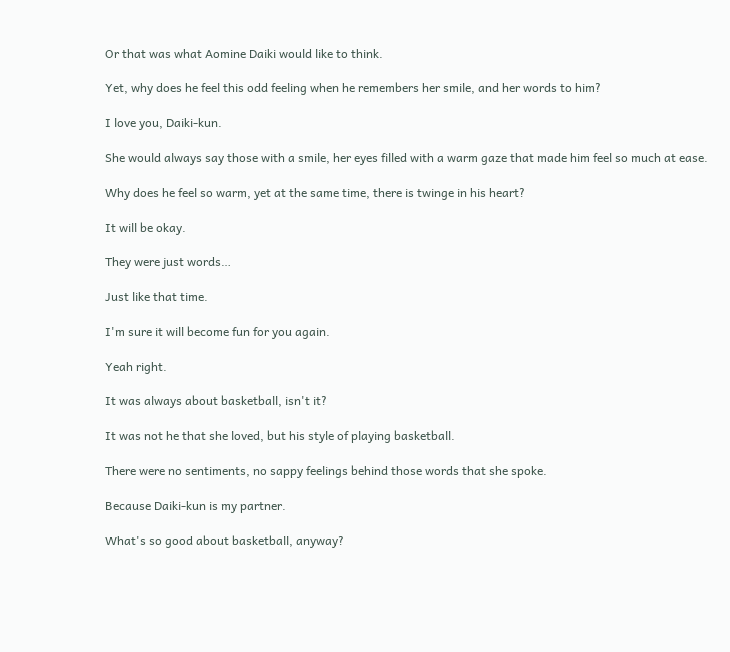Or that was what Aomine Daiki would like to think.

Yet, why does he feel this odd feeling when he remembers her smile, and her words to him?

I love you, Daiki-kun.

She would always say those with a smile, her eyes filled with a warm gaze that made him feel so much at ease.

Why does he feel so warm, yet at the same time, there is twinge in his heart?

It will be okay.

They were just words…

Just like that time.

I'm sure it will become fun for you again.

Yeah right.

It was always about basketball, isn't it?

It was not he that she loved, but his style of playing basketball.

There were no sentiments, no sappy feelings behind those words that she spoke.

Because Daiki-kun is my partner.

What's so good about basketball, anyway?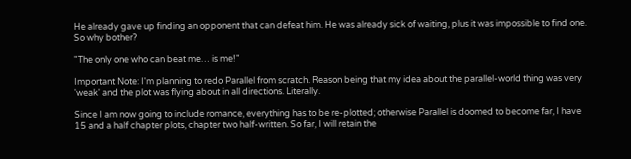He already gave up finding an opponent that can defeat him. He was already sick of waiting, plus it was impossible to find one. So why bother?

"The only one who can beat me… is me!"

Important Note: I'm planning to redo Parallel from scratch. Reason being that my idea about the parallel-world thing was very 'weak' and the plot was flying about in all directions. Literally.

Since I am now going to include romance, everything has to be re-plotted; otherwise Parallel is doomed to become far, I have 15 and a half chapter plots, chapter two half-written. So far, I will retain the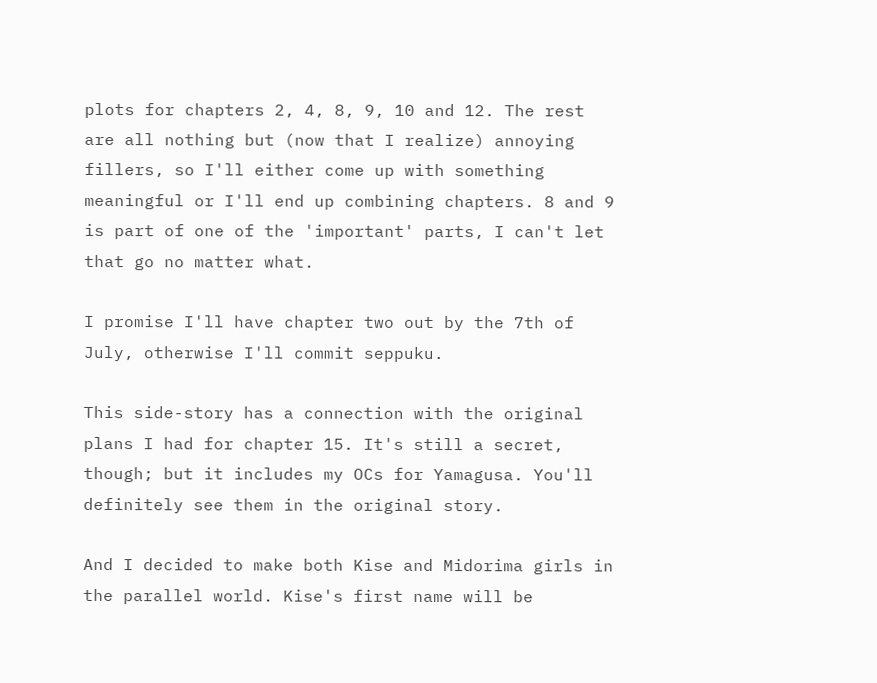plots for chapters 2, 4, 8, 9, 10 and 12. The rest are all nothing but (now that I realize) annoying fillers, so I'll either come up with something meaningful or I'll end up combining chapters. 8 and 9 is part of one of the 'important' parts, I can't let that go no matter what.

I promise I'll have chapter two out by the 7th of July, otherwise I'll commit seppuku.

This side-story has a connection with the original plans I had for chapter 15. It's still a secret, though; but it includes my OCs for Yamagusa. You'll definitely see them in the original story.

And I decided to make both Kise and Midorima girls in the parallel world. Kise's first name will be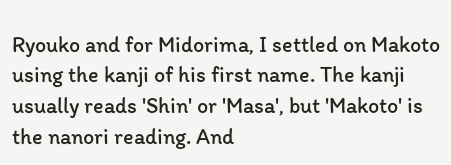Ryouko and for Midorima, I settled on Makoto using the kanji of his first name. The kanji usually reads 'Shin' or 'Masa', but 'Makoto' is the nanori reading. And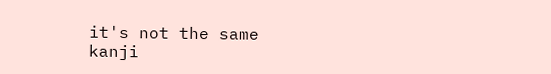it's not the same kanji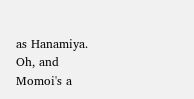as Hanamiya. Oh, and Momoi's a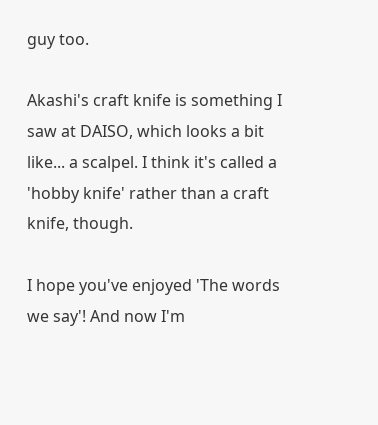guy too.

Akashi's craft knife is something I saw at DAISO, which looks a bit like... a scalpel. I think it's called a 'hobby knife' rather than a craft knife, though.

I hope you've enjoyed 'The words we say'! And now I'm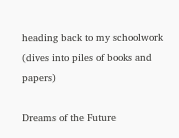heading back to my schoolwork (dives into piles of books and papers)

Dreams of the Future